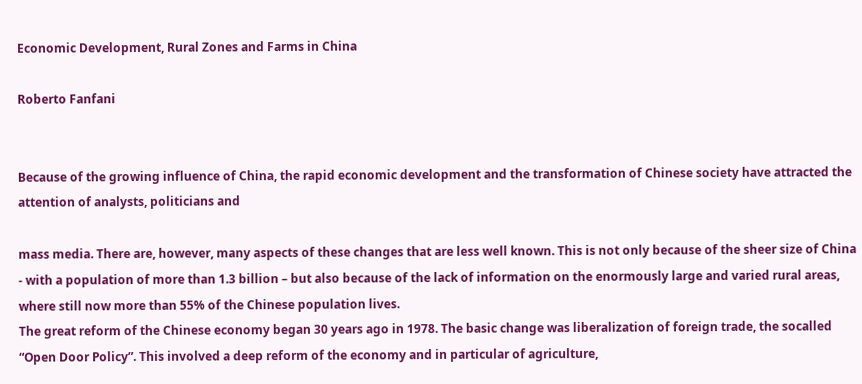Economic Development, Rural Zones and Farms in China

Roberto Fanfani


Because of the growing influence of China, the rapid economic development and the transformation of Chinese society have attracted the attention of analysts, politicians and

mass media. There are, however, many aspects of these changes that are less well known. This is not only because of the sheer size of China ‐ with a population of more than 1.3 billion – but also because of the lack of information on the enormously large and varied rural areas, where still now more than 55% of the Chinese population lives.
The great reform of the Chinese economy began 30 years ago in 1978. The basic change was liberalization of foreign trade, the socalled “Open Door Policy”. This involved a deep reform of the economy and in particular of agriculture,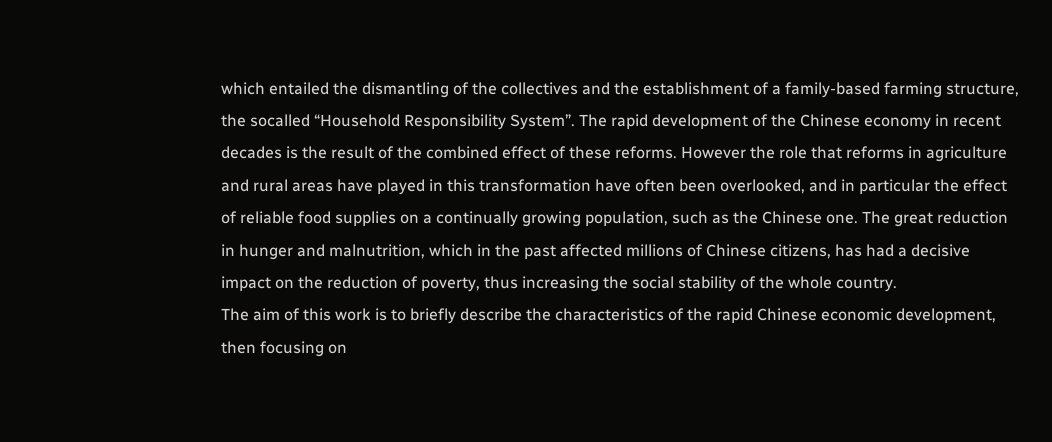which entailed the dismantling of the collectives and the establishment of a family‐based farming structure, the socalled “Household Responsibility System”. The rapid development of the Chinese economy in recent decades is the result of the combined effect of these reforms. However the role that reforms in agriculture and rural areas have played in this transformation have often been overlooked, and in particular the effect of reliable food supplies on a continually growing population, such as the Chinese one. The great reduction in hunger and malnutrition, which in the past affected millions of Chinese citizens, has had a decisive impact on the reduction of poverty, thus increasing the social stability of the whole country.
The aim of this work is to briefly describe the characteristics of the rapid Chinese economic development, then focusing on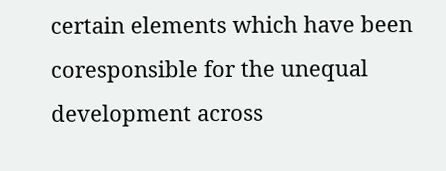certain elements which have been coresponsible for the unequal development across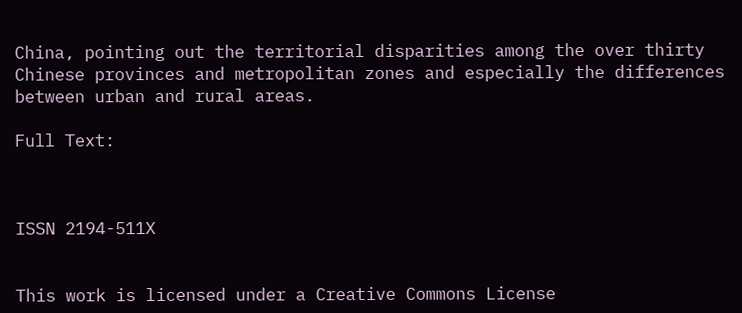China, pointing out the territorial disparities among the over thirty Chinese provinces and metropolitan zones and especially the differences between urban and rural areas.

Full Text:



ISSN 2194-511X


This work is licensed under a Creative Commons License